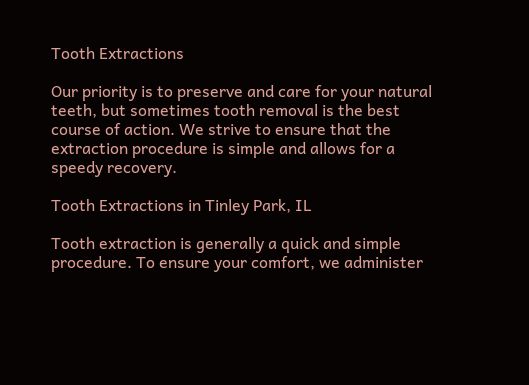Tooth Extractions

Our priority is to preserve and care for your natural teeth, but sometimes tooth removal is the best course of action. We strive to ensure that the extraction procedure is simple and allows for a speedy recovery.

Tooth Extractions in Tinley Park, IL

Tooth extraction is generally a quick and simple procedure. To ensure your comfort, we administer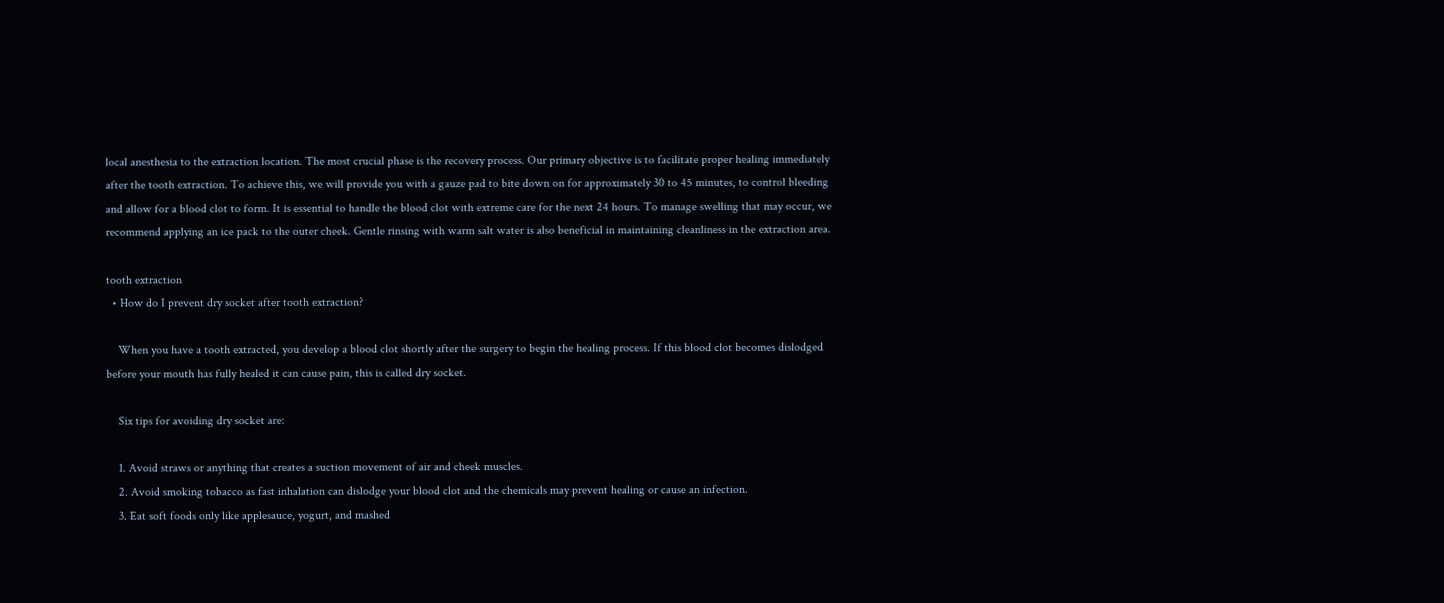local anesthesia to the extraction location. The most crucial phase is the recovery process. Our primary objective is to facilitate proper healing immediately after the tooth extraction. To achieve this, we will provide you with a gauze pad to bite down on for approximately 30 to 45 minutes, to control bleeding and allow for a blood clot to form. It is essential to handle the blood clot with extreme care for the next 24 hours. To manage swelling that may occur, we recommend applying an ice pack to the outer cheek. Gentle rinsing with warm salt water is also beneficial in maintaining cleanliness in the extraction area.

tooth extraction
  • How do I prevent dry socket after tooth extraction?

    When you have a tooth extracted, you develop a blood clot shortly after the surgery to begin the healing process. If this blood clot becomes dislodged before your mouth has fully healed it can cause pain, this is called dry socket.

    Six tips for avoiding dry socket are:

    1. Avoid straws or anything that creates a suction movement of air and cheek muscles.
    2. Avoid smoking tobacco as fast inhalation can dislodge your blood clot and the chemicals may prevent healing or cause an infection.
    3. Eat soft foods only like applesauce, yogurt, and mashed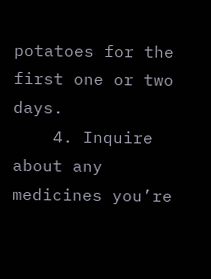potatoes for the first one or two days.
    4. Inquire about any medicines you’re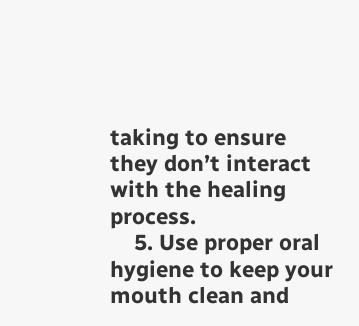taking to ensure they don’t interact with the healing process.
    5. Use proper oral hygiene to keep your mouth clean and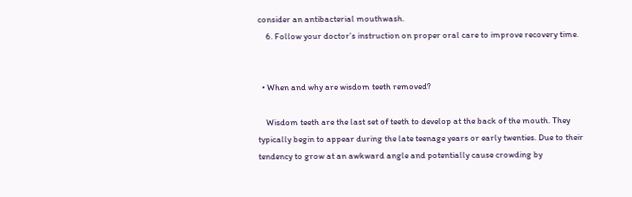consider an antibacterial mouthwash.
    6. Follow your doctor’s instruction on proper oral care to improve recovery time.


  • When and why are wisdom teeth removed?

    Wisdom teeth are the last set of teeth to develop at the back of the mouth. They typically begin to appear during the late teenage years or early twenties. Due to their tendency to grow at an awkward angle and potentially cause crowding by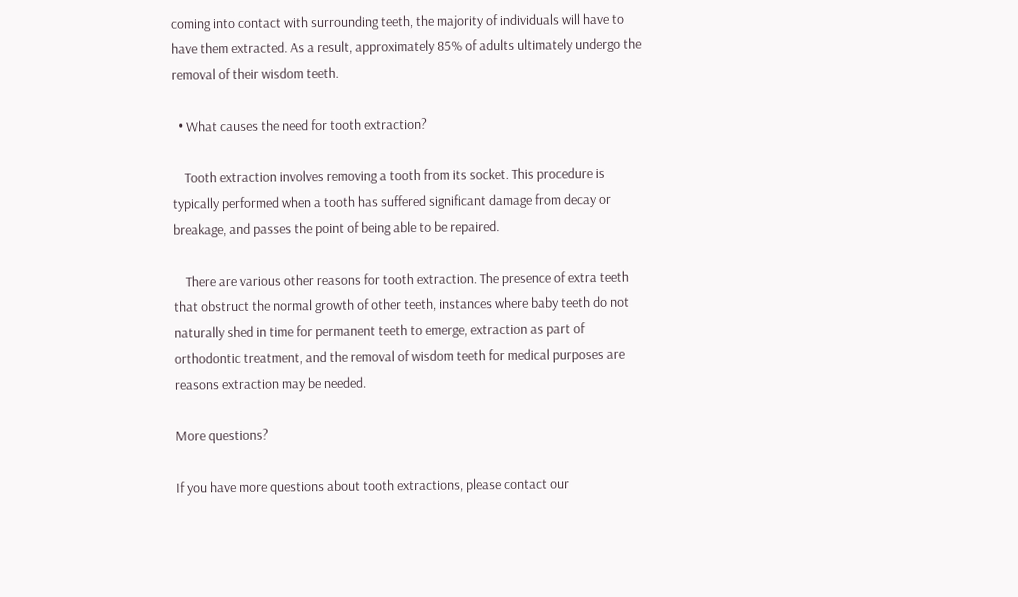coming into contact with surrounding teeth, the majority of individuals will have to have them extracted. As a result, approximately 85% of adults ultimately undergo the removal of their wisdom teeth.

  • What causes the need for tooth extraction?

    Tooth extraction involves removing a tooth from its socket. This procedure is typically performed when a tooth has suffered significant damage from decay or breakage, and passes the point of being able to be repaired.

    There are various other reasons for tooth extraction. The presence of extra teeth that obstruct the normal growth of other teeth, instances where baby teeth do not naturally shed in time for permanent teeth to emerge, extraction as part of orthodontic treatment, and the removal of wisdom teeth for medical purposes are reasons extraction may be needed.

More questions?

If you have more questions about tooth extractions, please contact our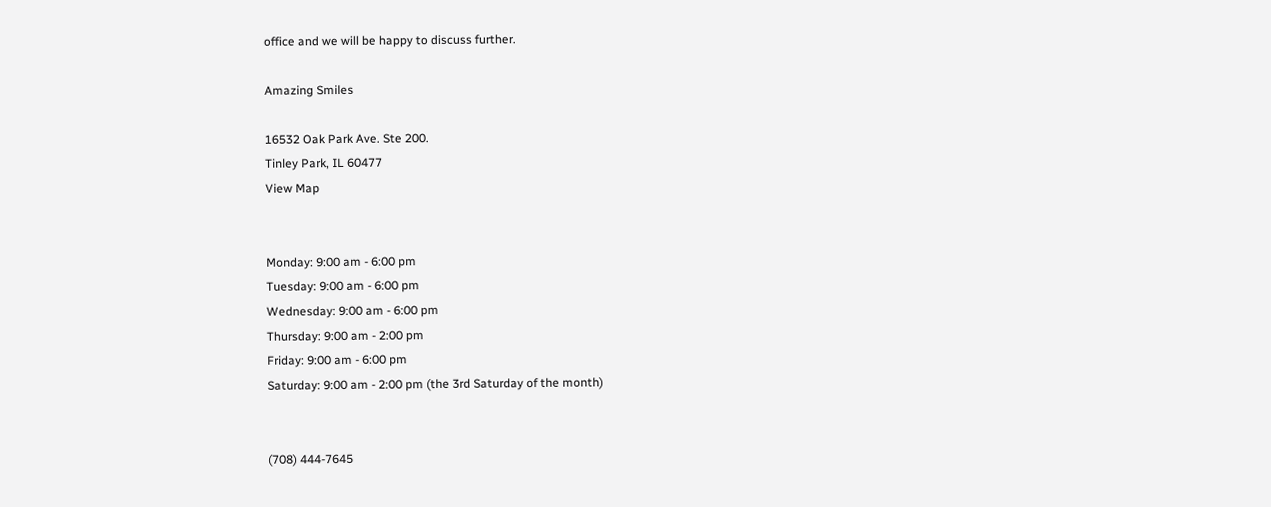office and we will be happy to discuss further.

Amazing Smiles

16532 Oak Park Ave. Ste 200.
Tinley Park, IL 60477
View Map


Monday: 9:00 am - 6:00 pm
Tuesday: 9:00 am - 6:00 pm
Wednesday: 9:00 am - 6:00 pm
Thursday: 9:00 am - 2:00 pm
Friday: 9:00 am - 6:00 pm
Saturday: 9:00 am - 2:00 pm (the 3rd Saturday of the month)


(708) 444-7645